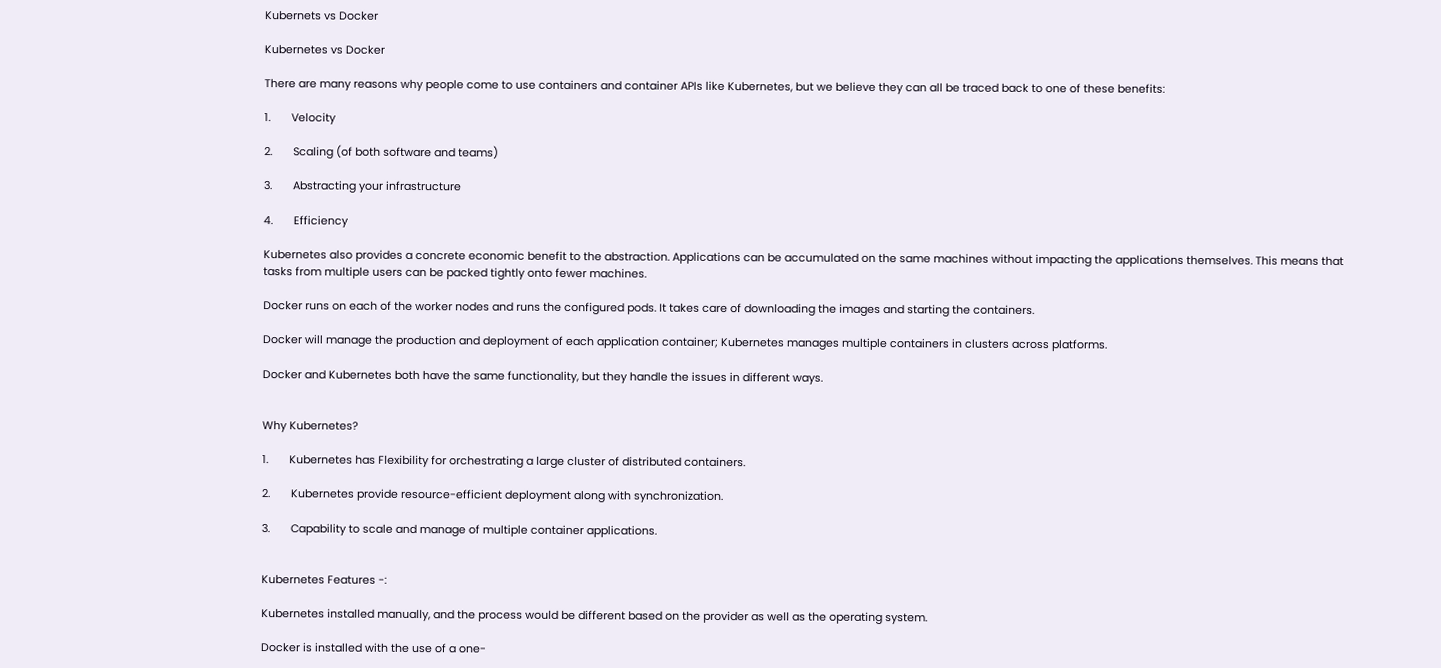Kubernets vs Docker

Kubernetes vs Docker

There are many reasons why people come to use containers and container APIs like Kubernetes, but we believe they can all be traced back to one of these benefits:

1.       Velocity

2.       Scaling (of both software and teams)

3.       Abstracting your infrastructure

4.       Efficiency

Kubernetes also provides a concrete economic benefit to the abstraction. Applications can be accumulated on the same machines without impacting the applications themselves. This means that tasks from multiple users can be packed tightly onto fewer machines.

Docker runs on each of the worker nodes and runs the configured pods. It takes care of downloading the images and starting the containers.

Docker will manage the production and deployment of each application container; Kubernetes manages multiple containers in clusters across platforms.

Docker and Kubernetes both have the same functionality, but they handle the issues in different ways.


Why Kubernetes?

1.       Kubernetes has Flexibility for orchestrating a large cluster of distributed containers.

2.       Kubernetes provide resource-efficient deployment along with synchronization.

3.       Capability to scale and manage of multiple container applications.


Kubernetes Features -:

Kubernetes installed manually, and the process would be different based on the provider as well as the operating system.

Docker is installed with the use of a one-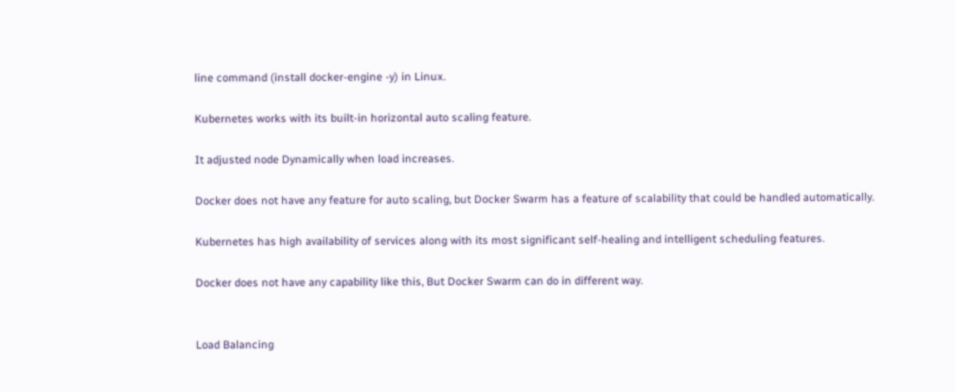line command (install docker-engine -y) in Linux.

Kubernetes works with its built-in horizontal auto scaling feature.

It adjusted node Dynamically when load increases.

Docker does not have any feature for auto scaling, but Docker Swarm has a feature of scalability that could be handled automatically.

Kubernetes has high availability of services along with its most significant self-healing and intelligent scheduling features.

Docker does not have any capability like this, But Docker Swarm can do in different way.


Load Balancing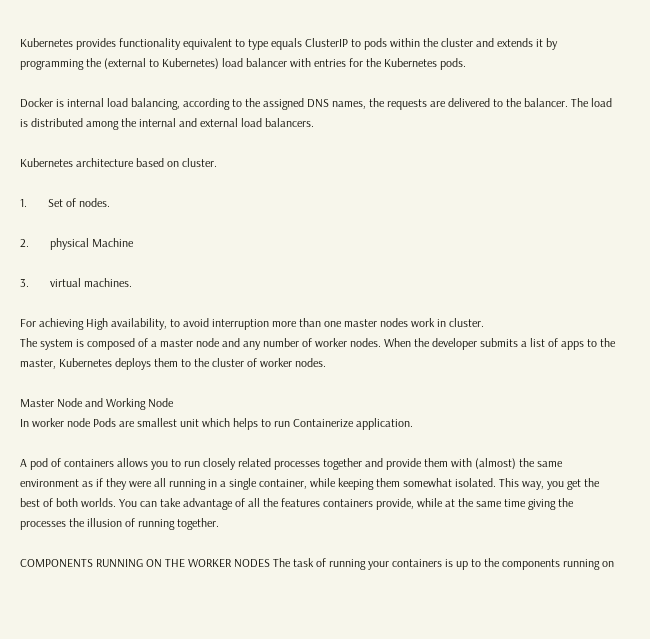Kubernetes provides functionality equivalent to type equals ClusterIP to pods within the cluster and extends it by programming the (external to Kubernetes) load balancer with entries for the Kubernetes pods.

Docker is internal load balancing, according to the assigned DNS names, the requests are delivered to the balancer. The load is distributed among the internal and external load balancers.

Kubernetes architecture based on cluster.

1.       Set of nodes.

2.       physical Machine

3.       virtual machines.

For achieving High availability, to avoid interruption more than one master nodes work in cluster.
The system is composed of a master node and any number of worker nodes. When the developer submits a list of apps to the master, Kubernetes deploys them to the cluster of worker nodes.

Master Node and Working Node
In worker node Pods are smallest unit which helps to run Containerize application.

A pod of containers allows you to run closely related processes together and provide them with (almost) the same environment as if they were all running in a single container, while keeping them somewhat isolated. This way, you get the best of both worlds. You can take advantage of all the features containers provide, while at the same time giving the processes the illusion of running together.

COMPONENTS RUNNING ON THE WORKER NODES The task of running your containers is up to the components running on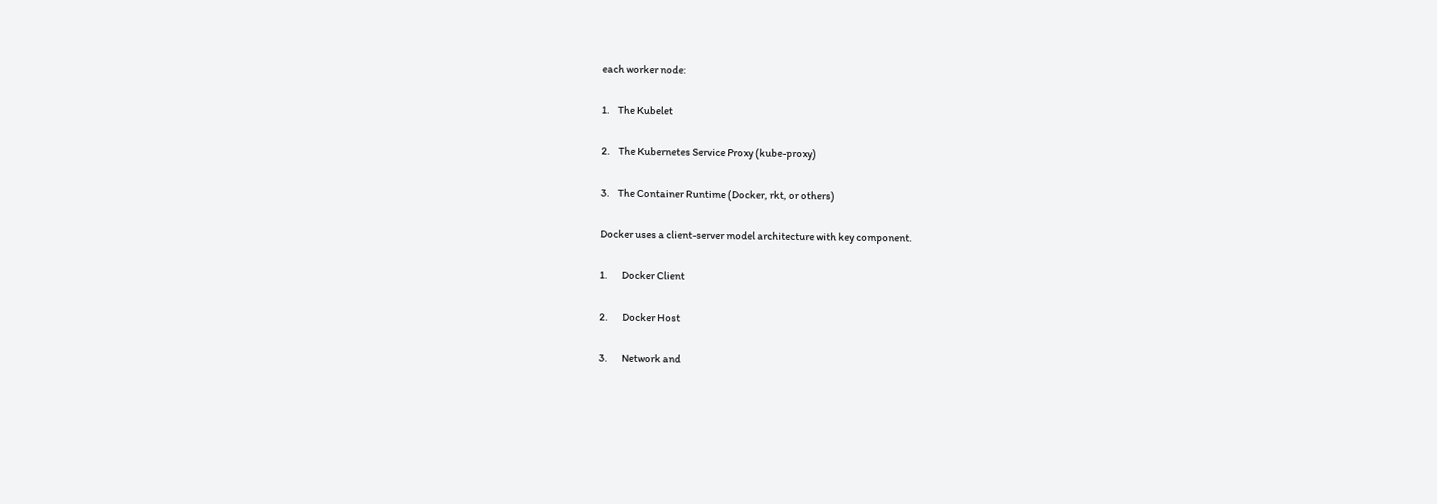each worker node:

1.    The Kubelet

2.    The Kubernetes Service Proxy (kube-proxy)

3.    The Container Runtime (Docker, rkt, or others)

Docker uses a client-server model architecture with key component.

1.       Docker Client

2.       Docker Host

3.       Network and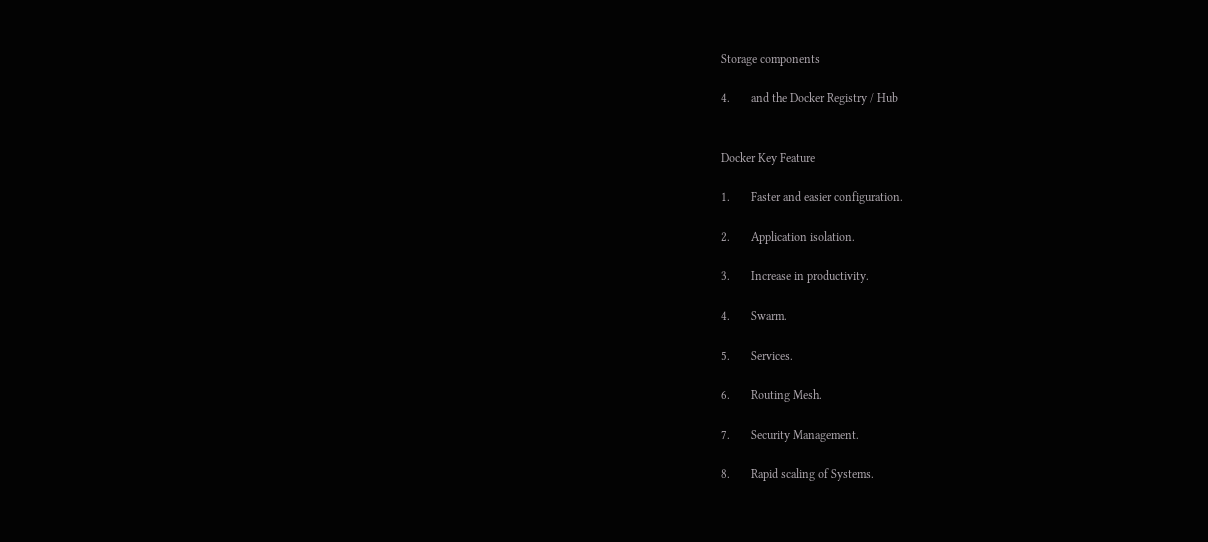Storage components

4.       and the Docker Registry / Hub


Docker Key Feature

1.       Faster and easier configuration.

2.       Application isolation.

3.       Increase in productivity.

4.       Swarm.

5.       Services.

6.       Routing Mesh.

7.       Security Management.

8.       Rapid scaling of Systems.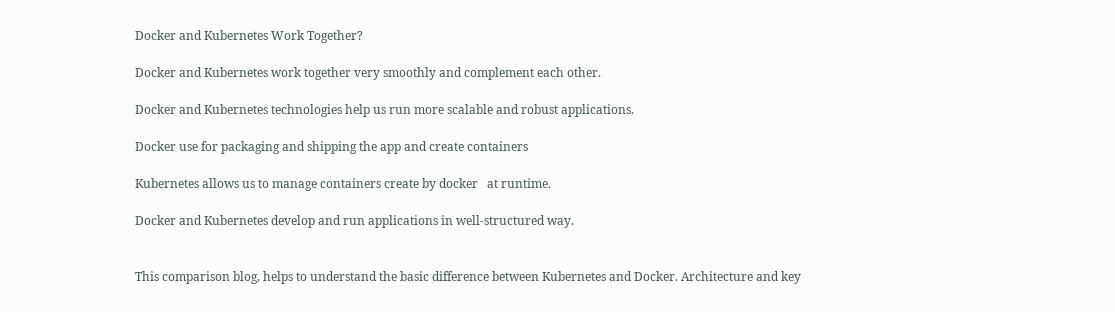Docker and Kubernetes Work Together?

Docker and Kubernetes work together very smoothly and complement each other.

Docker and Kubernetes technologies help us run more scalable and robust applications.

Docker use for packaging and shipping the app and create containers

Kubernetes allows us to manage containers create by docker   at runtime.

Docker and Kubernetes develop and run applications in well-structured way.


This comparison blog, helps to understand the basic difference between Kubernetes and Docker. Architecture and key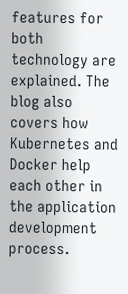features for both technology are explained. The blog also covers how Kubernetes and Docker help each other in the application development process.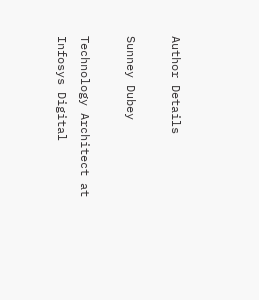Author Details

Sunney Dubey

Technology Architect at Infosys Digital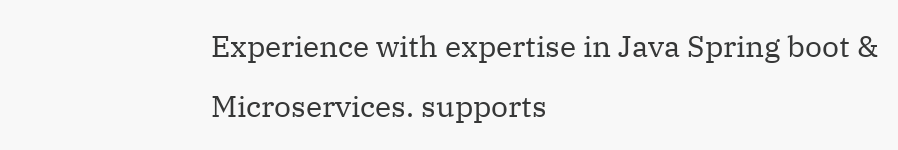Experience with expertise in Java Spring boot & Microservices. supports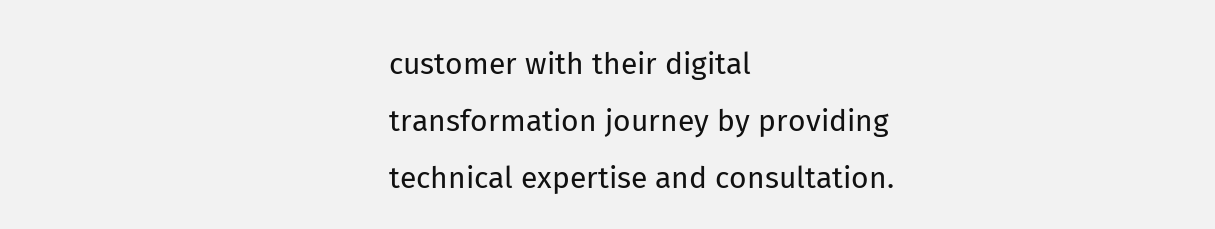customer with their digital transformation journey by providing technical expertise and consultation.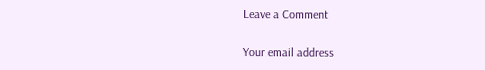Leave a Comment

Your email address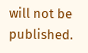will not be published.